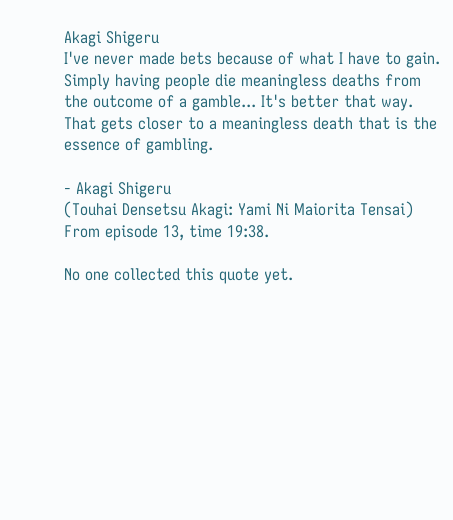Akagi Shigeru
I've never made bets because of what I have to gain. Simply having people die meaningless deaths from the outcome of a gamble... It's better that way. That gets closer to a meaningless death that is the essence of gambling.

- Akagi Shigeru
(Touhai Densetsu Akagi: Yami Ni Maiorita Tensai)
From episode 13, time 19:38.

No one collected this quote yet.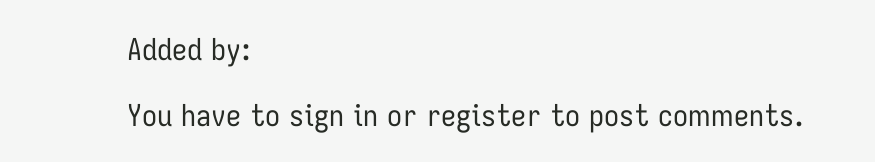Added by:

You have to sign in or register to post comments.